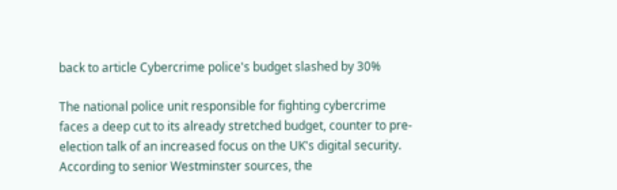back to article Cybercrime police's budget slashed by 30%

The national police unit responsible for fighting cybercrime faces a deep cut to its already stretched budget, counter to pre-election talk of an increased focus on the UK's digital security. According to senior Westminster sources, the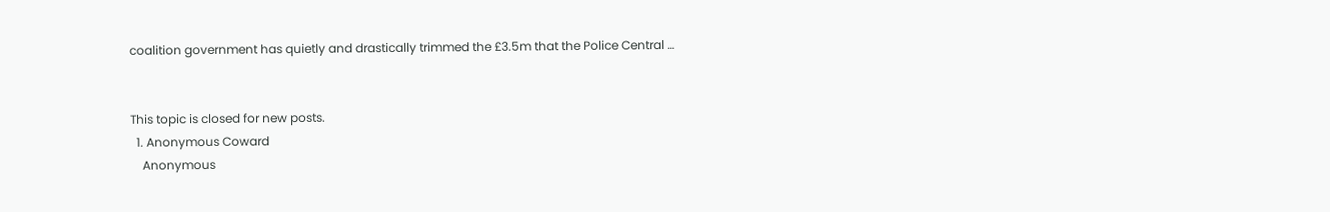coalition government has quietly and drastically trimmed the £3.5m that the Police Central …


This topic is closed for new posts.
  1. Anonymous Coward
    Anonymous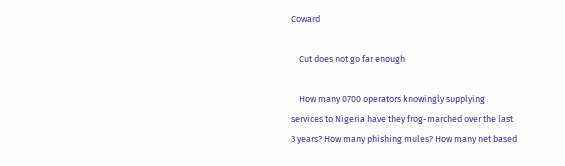Coward

    Cut does not go far enough

    How many 0700 operators knowingly supplying services to Nigeria have they frog-marched over the last 3 years? How many phishing mules? How many net based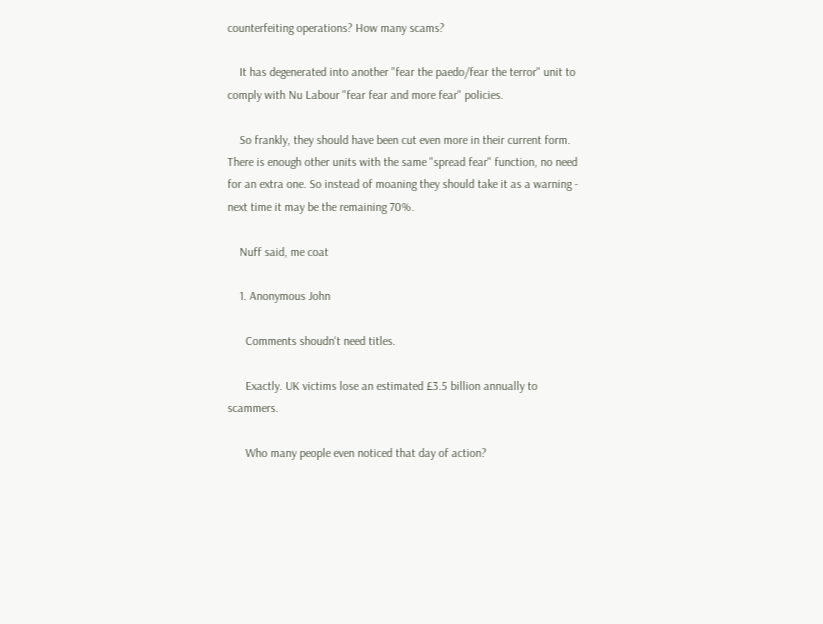counterfeiting operations? How many scams?

    It has degenerated into another "fear the paedo/fear the terror" unit to comply with Nu Labour "fear fear and more fear" policies.

    So frankly, they should have been cut even more in their current form. There is enough other units with the same "spread fear" function, no need for an extra one. So instead of moaning they should take it as a warning - next time it may be the remaining 70%.

    Nuff said, me coat

    1. Anonymous John

      Comments shoudn't need titles.

      Exactly. UK victims lose an estimated £3.5 billion annually to scammers.

      Who many people even noticed that day of action?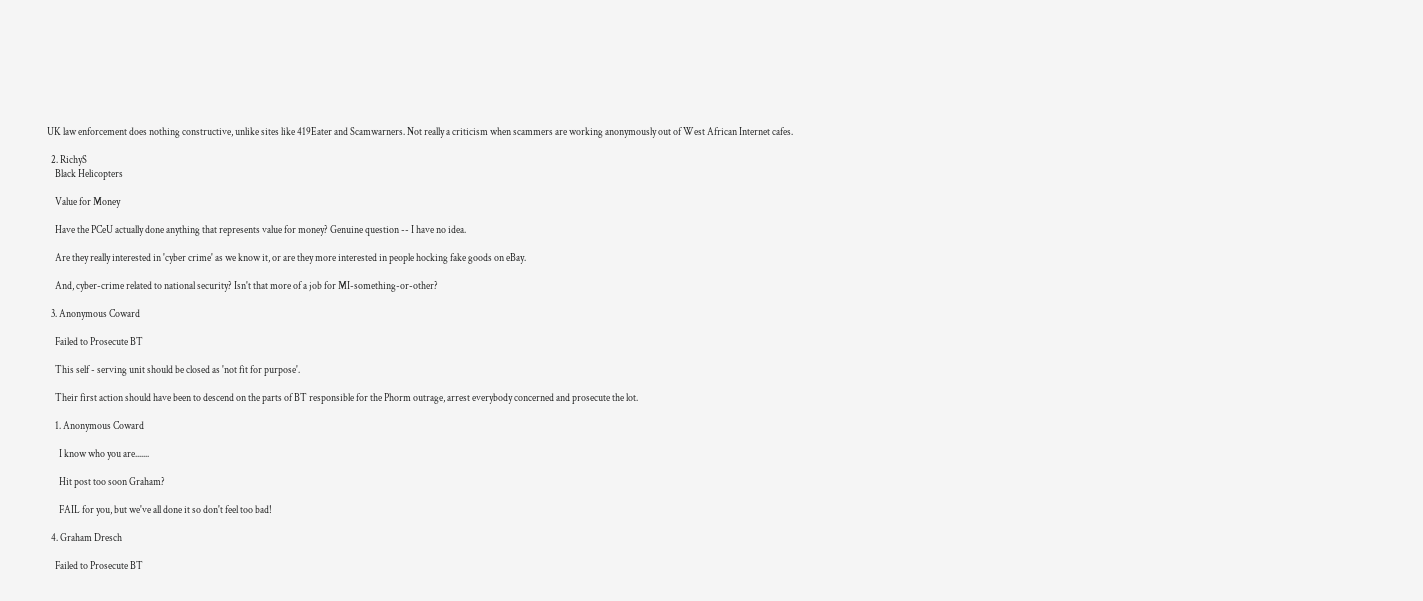UK law enforcement does nothing constructive, unlike sites like 419Eater and Scamwarners. Not really a criticism when scammers are working anonymously out of West African Internet cafes.

  2. RichyS
    Black Helicopters

    Value for Money

    Have the PCeU actually done anything that represents value for money? Genuine question -- I have no idea.

    Are they really interested in 'cyber crime' as we know it, or are they more interested in people hocking fake goods on eBay.

    And, cyber-crime related to national security? Isn't that more of a job for MI-something-or-other?

  3. Anonymous Coward

    Failed to Prosecute BT

    This self - serving unit should be closed as 'not fit for purpose'.

    Their first action should have been to descend on the parts of BT responsible for the Phorm outrage, arrest everybody concerned and prosecute the lot.

    1. Anonymous Coward

      I know who you are.......

      Hit post too soon Graham?

      FAIL for you, but we've all done it so don't feel too bad!

  4. Graham Dresch

    Failed to Prosecute BT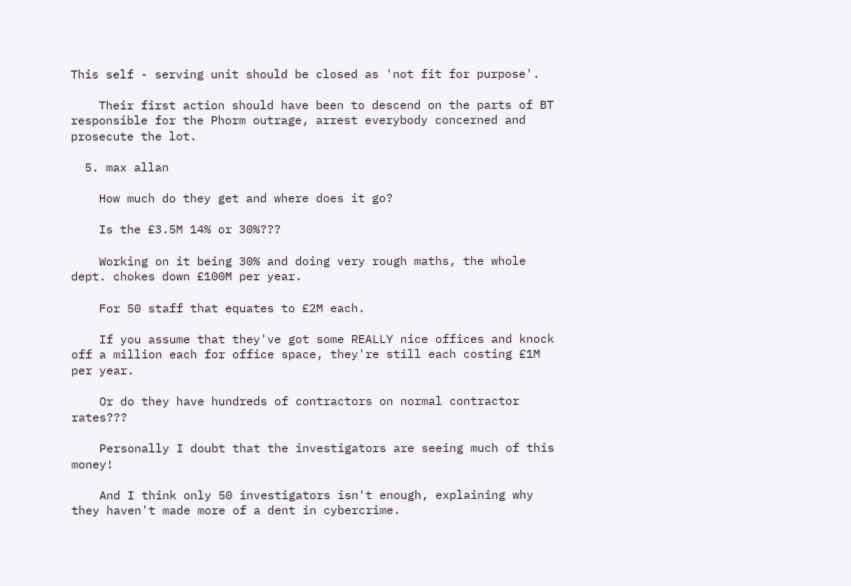This self - serving unit should be closed as 'not fit for purpose'.

    Their first action should have been to descend on the parts of BT responsible for the Phorm outrage, arrest everybody concerned and prosecute the lot.

  5. max allan

    How much do they get and where does it go?

    Is the £3.5M 14% or 30%???

    Working on it being 30% and doing very rough maths, the whole dept. chokes down £100M per year.

    For 50 staff that equates to £2M each.

    If you assume that they've got some REALLY nice offices and knock off a million each for office space, they're still each costing £1M per year.

    Or do they have hundreds of contractors on normal contractor rates???

    Personally I doubt that the investigators are seeing much of this money!

    And I think only 50 investigators isn't enough, explaining why they haven't made more of a dent in cybercrime.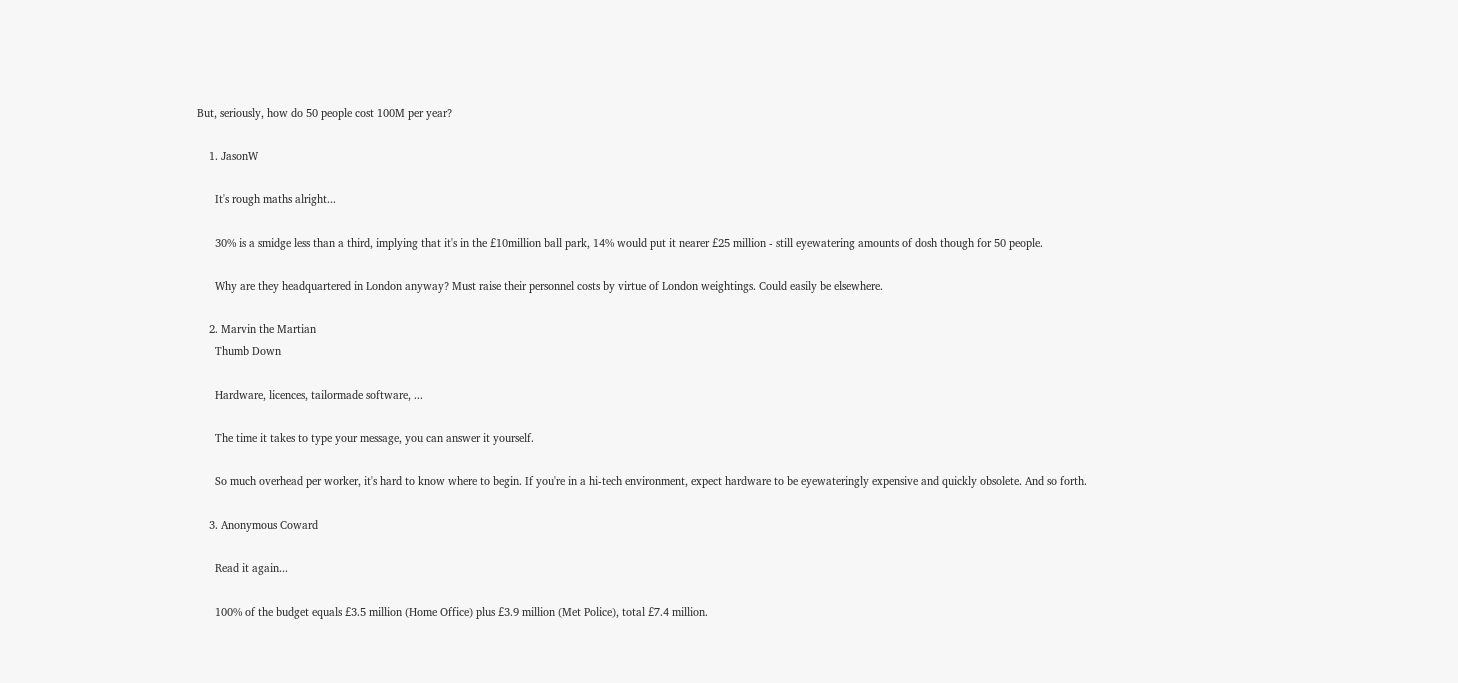But, seriously, how do 50 people cost 100M per year?

    1. JasonW

      It's rough maths alright...

      30% is a smidge less than a third, implying that it's in the £10million ball park, 14% would put it nearer £25 million - still eyewatering amounts of dosh though for 50 people.

      Why are they headquartered in London anyway? Must raise their personnel costs by virtue of London weightings. Could easily be elsewhere.

    2. Marvin the Martian
      Thumb Down

      Hardware, licences, tailormade software, ...

      The time it takes to type your message, you can answer it yourself.

      So much overhead per worker, it's hard to know where to begin. If you're in a hi-tech environment, expect hardware to be eyewateringly expensive and quickly obsolete. And so forth.

    3. Anonymous Coward

      Read it again...

      100% of the budget equals £3.5 million (Home Office) plus £3.9 million (Met Police), total £7.4 million.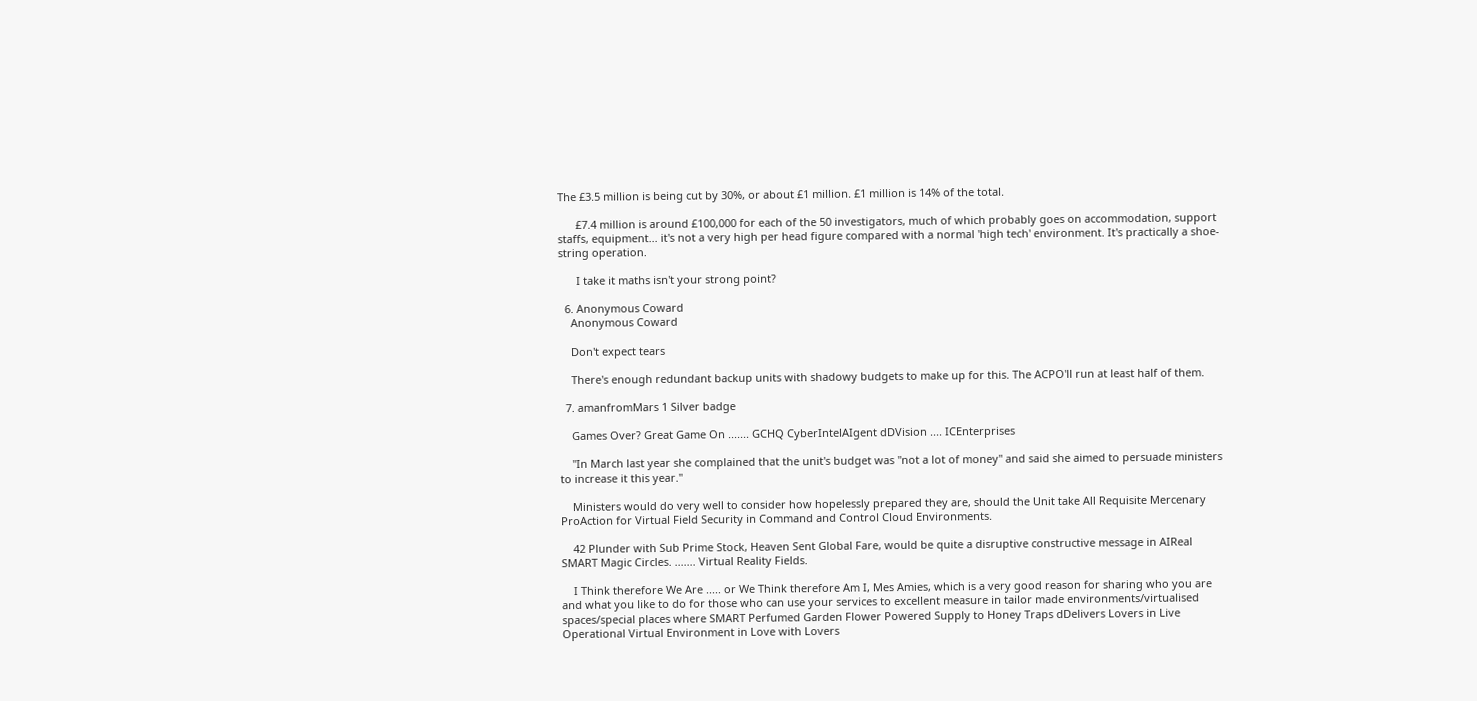The £3.5 million is being cut by 30%, or about £1 million. £1 million is 14% of the total.

      £7.4 million is around £100,000 for each of the 50 investigators, much of which probably goes on accommodation, support staffs, equipment... it's not a very high per head figure compared with a normal 'high tech' environment. It's practically a shoe-string operation.

      I take it maths isn't your strong point?

  6. Anonymous Coward
    Anonymous Coward

    Don't expect tears

    There's enough redundant backup units with shadowy budgets to make up for this. The ACPO'll run at least half of them.

  7. amanfromMars 1 Silver badge

    Games Over? Great Game On ....... GCHQ CyberIntelAIgent dDVision .... ICEnterprises

    "In March last year she complained that the unit's budget was "not a lot of money" and said she aimed to persuade ministers to increase it this year."

    Ministers would do very well to consider how hopelessly prepared they are, should the Unit take All Requisite Mercenary ProAction for Virtual Field Security in Command and Control Cloud Environments.

    42 Plunder with Sub Prime Stock, Heaven Sent Global Fare, would be quite a disruptive constructive message in AIReal SMART Magic Circles. ....... Virtual Reality Fields.

    I Think therefore We Are ..... or We Think therefore Am I, Mes Amies, which is a very good reason for sharing who you are and what you like to do for those who can use your services to excellent measure in tailor made environments/virtualised spaces/special places where SMART Perfumed Garden Flower Powered Supply to Honey Traps dDelivers Lovers in Live Operational Virtual Environment in Love with Lovers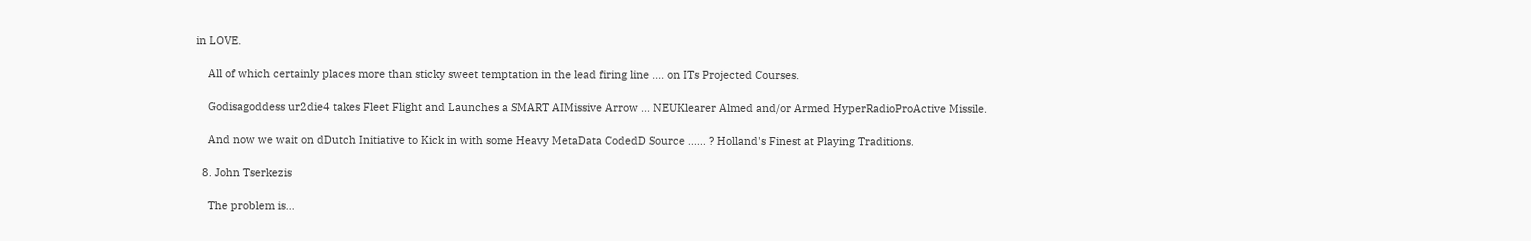in LOVE.

    All of which certainly places more than sticky sweet temptation in the lead firing line .... on ITs Projected Courses.

    Godisagoddess ur2die4 takes Fleet Flight and Launches a SMART AIMissive Arrow ... NEUKlearer Almed and/or Armed HyperRadioProActive Missile.

    And now we wait on dDutch Initiative to Kick in with some Heavy MetaData CodedD Source ...... ? Holland's Finest at Playing Traditions.

  8. John Tserkezis

    The problem is...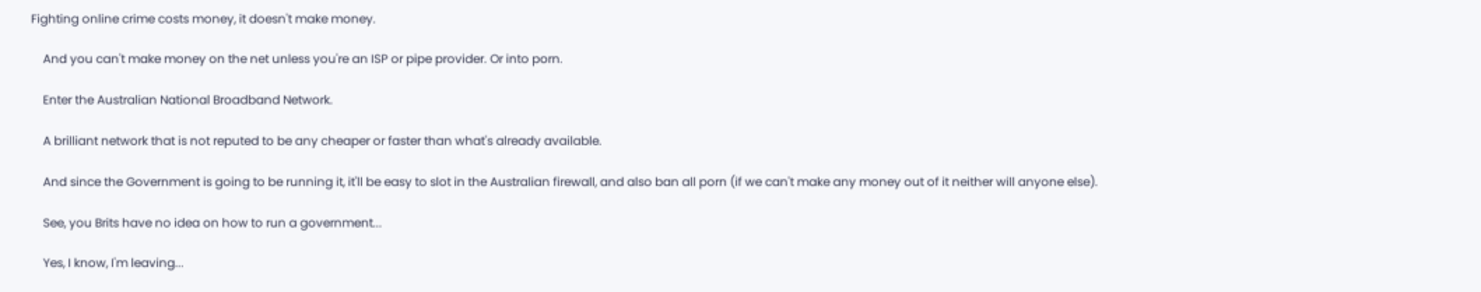Fighting online crime costs money, it doesn't make money.

    And you can't make money on the net unless you're an ISP or pipe provider. Or into porn.

    Enter the Australian National Broadband Network.

    A brilliant network that is not reputed to be any cheaper or faster than what's already available.

    And since the Government is going to be running it, it'll be easy to slot in the Australian firewall, and also ban all porn (if we can't make any money out of it neither will anyone else).

    See, you Brits have no idea on how to run a government...

    Yes, I know, I'm leaving...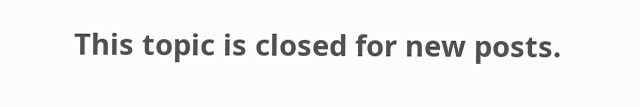This topic is closed for new posts.